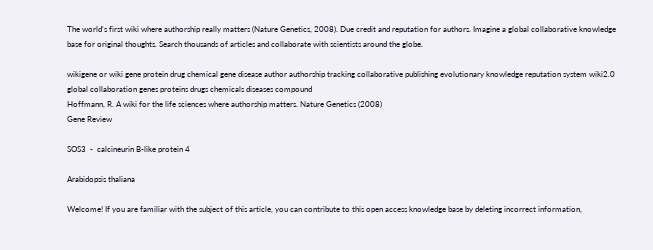The world's first wiki where authorship really matters (Nature Genetics, 2008). Due credit and reputation for authors. Imagine a global collaborative knowledge base for original thoughts. Search thousands of articles and collaborate with scientists around the globe.

wikigene or wiki gene protein drug chemical gene disease author authorship tracking collaborative publishing evolutionary knowledge reputation system wiki2.0 global collaboration genes proteins drugs chemicals diseases compound
Hoffmann, R. A wiki for the life sciences where authorship matters. Nature Genetics (2008)
Gene Review

SOS3  -  calcineurin B-like protein 4

Arabidopsis thaliana

Welcome! If you are familiar with the subject of this article, you can contribute to this open access knowledge base by deleting incorrect information,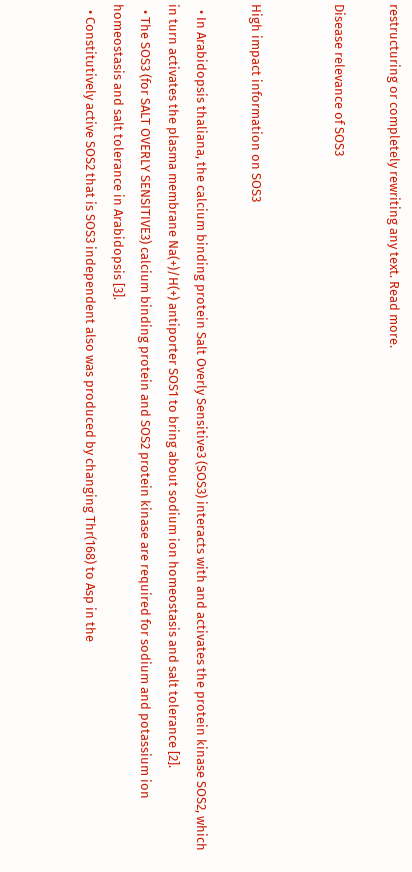restructuring or completely rewriting any text. Read more.

Disease relevance of SOS3


High impact information on SOS3

  • In Arabidopsis thaliana, the calcium binding protein Salt Overly Sensitive3 (SOS3) interacts with and activates the protein kinase SOS2, which in turn activates the plasma membrane Na(+)/H(+) antiporter SOS1 to bring about sodium ion homeostasis and salt tolerance [2].
  • The SOS3 (for SALT OVERLY SENSITIVE3) calcium binding protein and SOS2 protein kinase are required for sodium and potassium ion homeostasis and salt tolerance in Arabidopsis [3].
  • Constitutively active SOS2 that is SOS3 independent also was produced by changing Thr(168) to Asp in the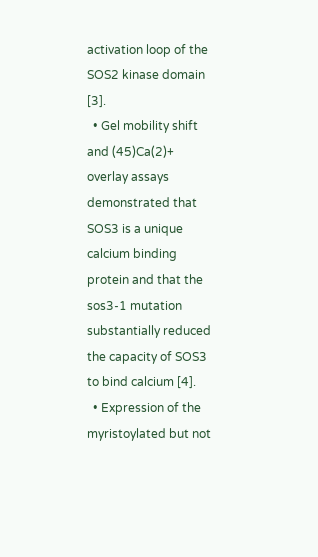activation loop of the SOS2 kinase domain [3].
  • Gel mobility shift and (45)Ca(2)+ overlay assays demonstrated that SOS3 is a unique calcium binding protein and that the sos3-1 mutation substantially reduced the capacity of SOS3 to bind calcium [4].
  • Expression of the myristoylated but not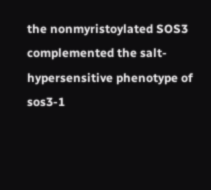the nonmyristoylated SOS3 complemented the salt-hypersensitive phenotype of sos3-1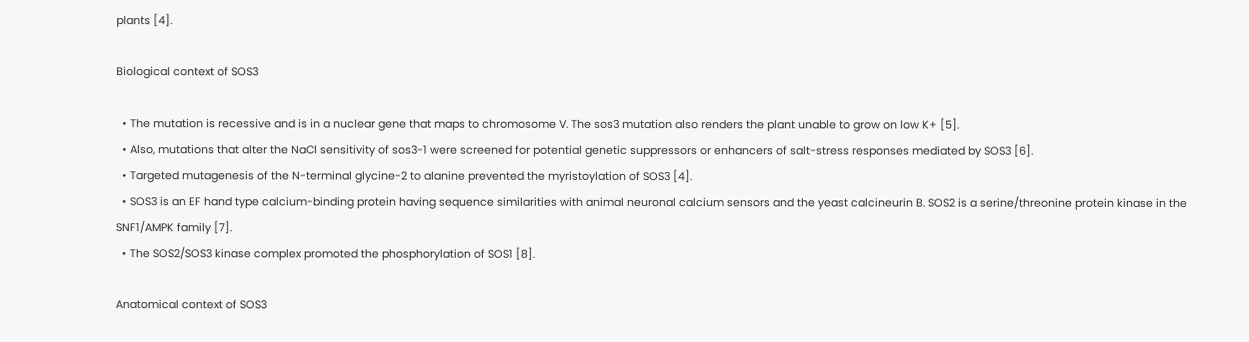plants [4].

Biological context of SOS3

  • The mutation is recessive and is in a nuclear gene that maps to chromosome V. The sos3 mutation also renders the plant unable to grow on low K+ [5].
  • Also, mutations that alter the NaCl sensitivity of sos3-1 were screened for potential genetic suppressors or enhancers of salt-stress responses mediated by SOS3 [6].
  • Targeted mutagenesis of the N-terminal glycine-2 to alanine prevented the myristoylation of SOS3 [4].
  • SOS3 is an EF hand type calcium-binding protein having sequence similarities with animal neuronal calcium sensors and the yeast calcineurin B. SOS2 is a serine/threonine protein kinase in the SNF1/AMPK family [7].
  • The SOS2/SOS3 kinase complex promoted the phosphorylation of SOS1 [8].

Anatomical context of SOS3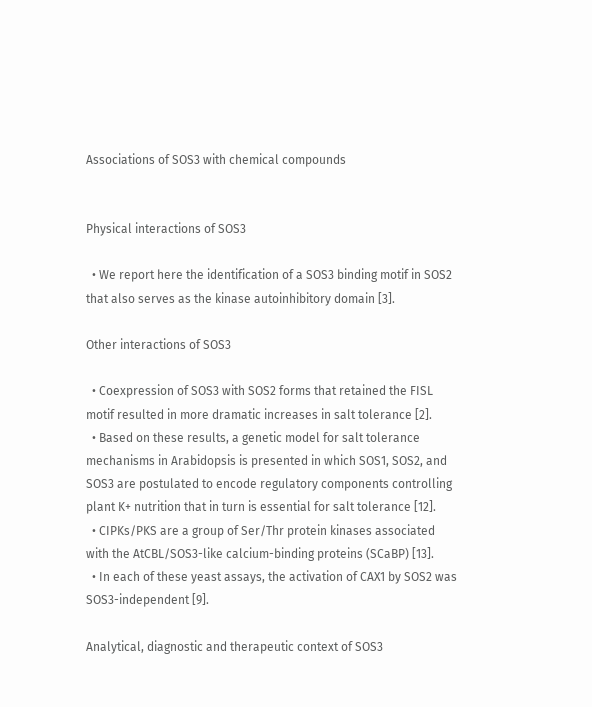Associations of SOS3 with chemical compounds


Physical interactions of SOS3

  • We report here the identification of a SOS3 binding motif in SOS2 that also serves as the kinase autoinhibitory domain [3].

Other interactions of SOS3

  • Coexpression of SOS3 with SOS2 forms that retained the FISL motif resulted in more dramatic increases in salt tolerance [2].
  • Based on these results, a genetic model for salt tolerance mechanisms in Arabidopsis is presented in which SOS1, SOS2, and SOS3 are postulated to encode regulatory components controlling plant K+ nutrition that in turn is essential for salt tolerance [12].
  • CIPKs/PKS are a group of Ser/Thr protein kinases associated with the AtCBL/SOS3-like calcium-binding proteins (SCaBP) [13].
  • In each of these yeast assays, the activation of CAX1 by SOS2 was SOS3-independent [9].

Analytical, diagnostic and therapeutic context of SOS3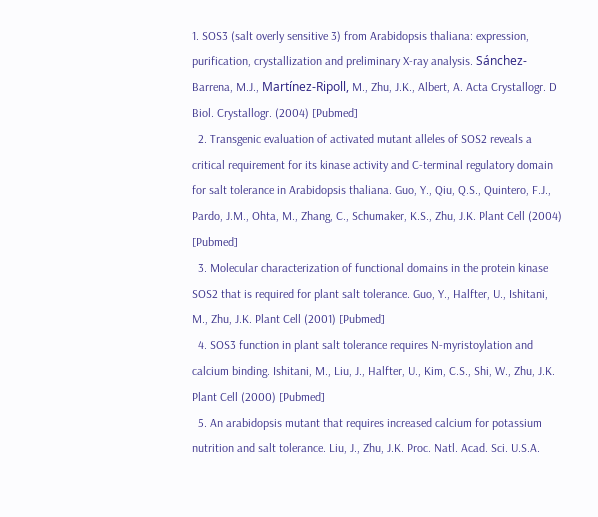1. SOS3 (salt overly sensitive 3) from Arabidopsis thaliana: expression, purification, crystallization and preliminary X-ray analysis. Sánchez-Barrena, M.J., Martínez-Ripoll, M., Zhu, J.K., Albert, A. Acta Crystallogr. D Biol. Crystallogr. (2004) [Pubmed]
  2. Transgenic evaluation of activated mutant alleles of SOS2 reveals a critical requirement for its kinase activity and C-terminal regulatory domain for salt tolerance in Arabidopsis thaliana. Guo, Y., Qiu, Q.S., Quintero, F.J., Pardo, J.M., Ohta, M., Zhang, C., Schumaker, K.S., Zhu, J.K. Plant Cell (2004) [Pubmed]
  3. Molecular characterization of functional domains in the protein kinase SOS2 that is required for plant salt tolerance. Guo, Y., Halfter, U., Ishitani, M., Zhu, J.K. Plant Cell (2001) [Pubmed]
  4. SOS3 function in plant salt tolerance requires N-myristoylation and calcium binding. Ishitani, M., Liu, J., Halfter, U., Kim, C.S., Shi, W., Zhu, J.K. Plant Cell (2000) [Pubmed]
  5. An arabidopsis mutant that requires increased calcium for potassium nutrition and salt tolerance. Liu, J., Zhu, J.K. Proc. Natl. Acad. Sci. U.S.A.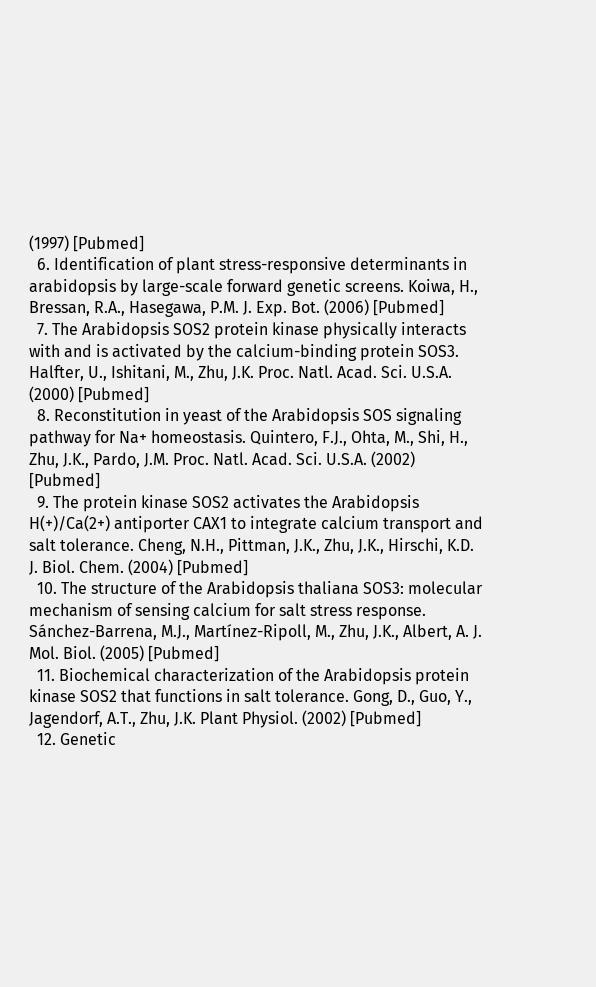(1997) [Pubmed]
  6. Identification of plant stress-responsive determinants in arabidopsis by large-scale forward genetic screens. Koiwa, H., Bressan, R.A., Hasegawa, P.M. J. Exp. Bot. (2006) [Pubmed]
  7. The Arabidopsis SOS2 protein kinase physically interacts with and is activated by the calcium-binding protein SOS3. Halfter, U., Ishitani, M., Zhu, J.K. Proc. Natl. Acad. Sci. U.S.A. (2000) [Pubmed]
  8. Reconstitution in yeast of the Arabidopsis SOS signaling pathway for Na+ homeostasis. Quintero, F.J., Ohta, M., Shi, H., Zhu, J.K., Pardo, J.M. Proc. Natl. Acad. Sci. U.S.A. (2002) [Pubmed]
  9. The protein kinase SOS2 activates the Arabidopsis H(+)/Ca(2+) antiporter CAX1 to integrate calcium transport and salt tolerance. Cheng, N.H., Pittman, J.K., Zhu, J.K., Hirschi, K.D. J. Biol. Chem. (2004) [Pubmed]
  10. The structure of the Arabidopsis thaliana SOS3: molecular mechanism of sensing calcium for salt stress response. Sánchez-Barrena, M.J., Martínez-Ripoll, M., Zhu, J.K., Albert, A. J. Mol. Biol. (2005) [Pubmed]
  11. Biochemical characterization of the Arabidopsis protein kinase SOS2 that functions in salt tolerance. Gong, D., Guo, Y., Jagendorf, A.T., Zhu, J.K. Plant Physiol. (2002) [Pubmed]
  12. Genetic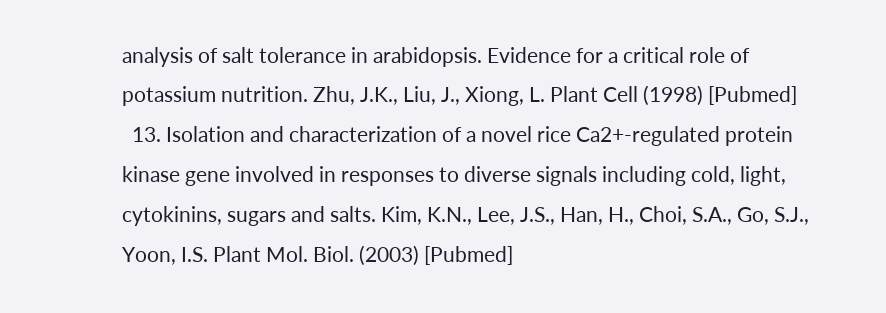analysis of salt tolerance in arabidopsis. Evidence for a critical role of potassium nutrition. Zhu, J.K., Liu, J., Xiong, L. Plant Cell (1998) [Pubmed]
  13. Isolation and characterization of a novel rice Ca2+-regulated protein kinase gene involved in responses to diverse signals including cold, light, cytokinins, sugars and salts. Kim, K.N., Lee, J.S., Han, H., Choi, S.A., Go, S.J., Yoon, I.S. Plant Mol. Biol. (2003) [Pubmed]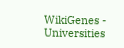WikiGenes - Universities